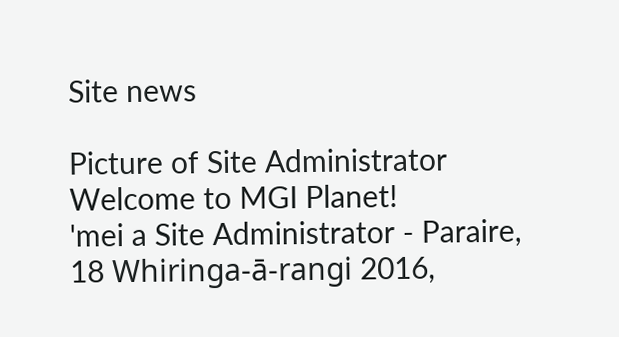Site news

Picture of Site Administrator
Welcome to MGI Planet!
'mei a Site Administrator - Paraire, 18 Whiringa-ā-rangi 2016,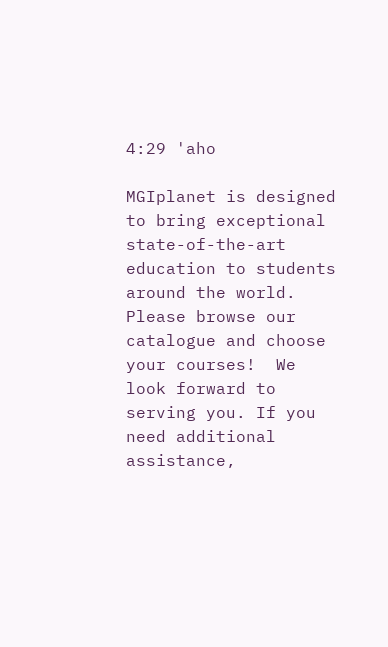4:29 'aho

MGIplanet is designed to bring exceptional state-of-the-art education to students around the world. Please browse our catalogue and choose your courses!  We look forward to serving you. If you need additional assistance,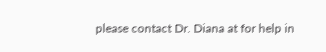please contact Dr. Diana at for help in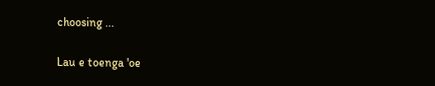choosing ...

Lau e toenga 'oe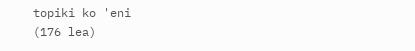topiki ko 'eni
(176 lea)